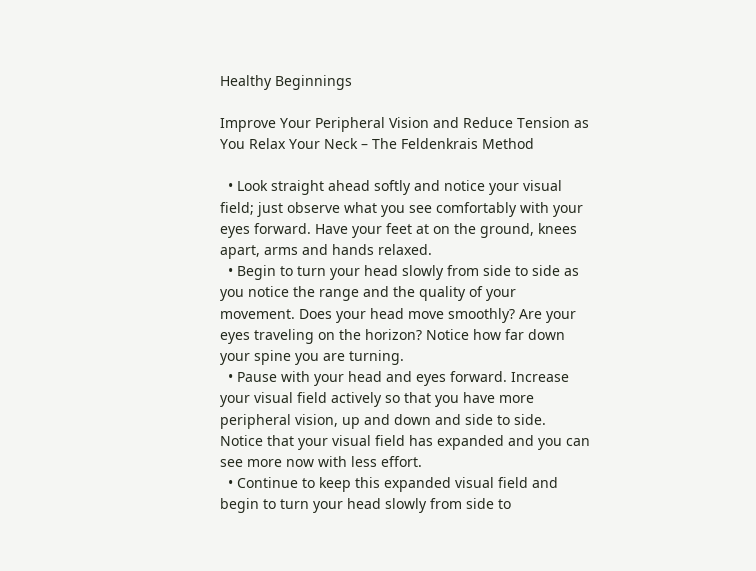Healthy Beginnings

Improve Your Peripheral Vision and Reduce Tension as You Relax Your Neck – The Feldenkrais Method

  • Look straight ahead softly and notice your visual field; just observe what you see comfortably with your eyes forward. Have your feet at on the ground, knees apart, arms and hands relaxed.
  • Begin to turn your head slowly from side to side as you notice the range and the quality of your movement. Does your head move smoothly? Are your eyes traveling on the horizon? Notice how far down your spine you are turning.
  • Pause with your head and eyes forward. Increase your visual field actively so that you have more peripheral vision, up and down and side to side. Notice that your visual field has expanded and you can see more now with less effort.
  • Continue to keep this expanded visual field and begin to turn your head slowly from side to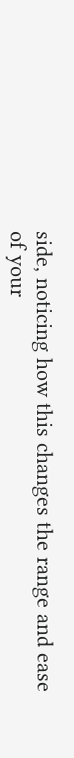side, noticing how this changes the range and ease of your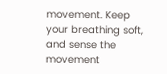movement. Keep your breathing soft, and sense the movement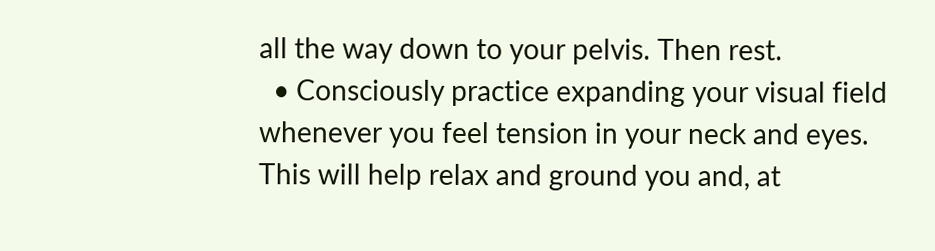all the way down to your pelvis. Then rest.
  • Consciously practice expanding your visual field whenever you feel tension in your neck and eyes. This will help relax and ground you and, at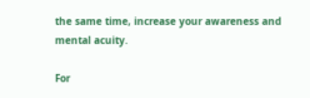the same time, increase your awareness and mental acuity.

For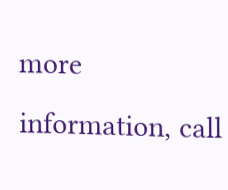more information, call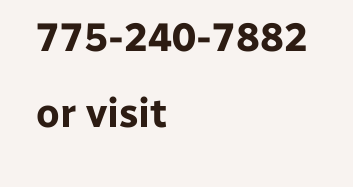775-240-7882 or visit